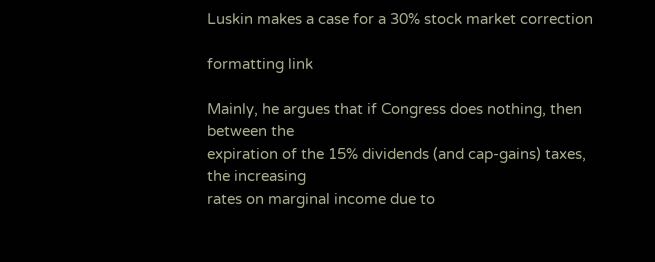Luskin makes a case for a 30% stock market correction

formatting link

Mainly, he argues that if Congress does nothing, then between the
expiration of the 15% dividends (and cap-gains) taxes, the increasing
rates on marginal income due to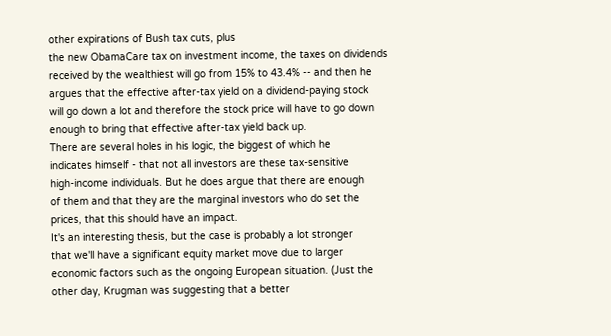other expirations of Bush tax cuts, plus
the new ObamaCare tax on investment income, the taxes on dividends
received by the wealthiest will go from 15% to 43.4% -- and then he
argues that the effective after-tax yield on a dividend-paying stock
will go down a lot and therefore the stock price will have to go down
enough to bring that effective after-tax yield back up.
There are several holes in his logic, the biggest of which he
indicates himself - that not all investors are these tax-sensitive
high-income individuals. But he does argue that there are enough
of them and that they are the marginal investors who do set the
prices, that this should have an impact.
It's an interesting thesis, but the case is probably a lot stronger
that we'll have a significant equity market move due to larger
economic factors such as the ongoing European situation. (Just the
other day, Krugman was suggesting that a better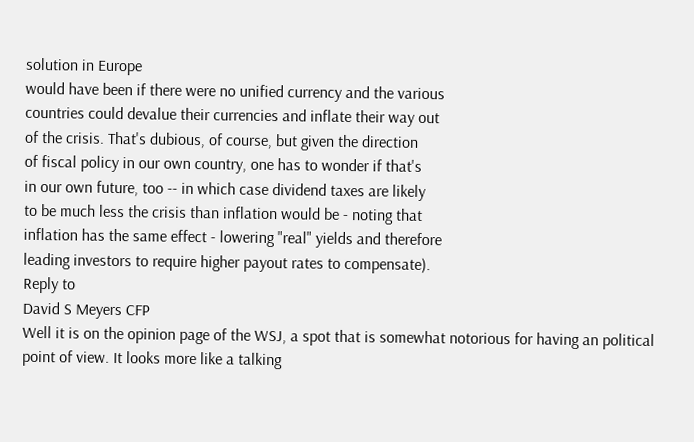solution in Europe
would have been if there were no unified currency and the various
countries could devalue their currencies and inflate their way out
of the crisis. That's dubious, of course, but given the direction
of fiscal policy in our own country, one has to wonder if that's
in our own future, too -- in which case dividend taxes are likely
to be much less the crisis than inflation would be - noting that
inflation has the same effect - lowering "real" yields and therefore
leading investors to require higher payout rates to compensate).
Reply to
David S Meyers CFP
Well it is on the opinion page of the WSJ, a spot that is somewhat notorious for having an political point of view. It looks more like a talking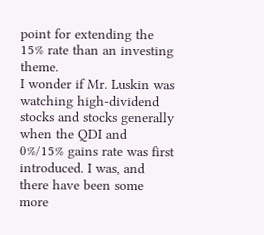point for extending the 15% rate than an investing theme.
I wonder if Mr. Luskin was watching high-dividend stocks and stocks generally when the QDI and 0%/15% gains rate was first introduced. I was, and there have been some more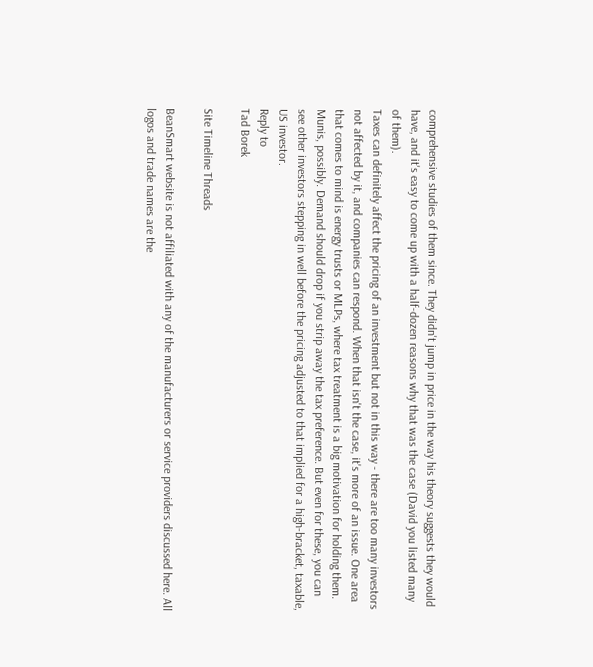comprehensive studies of them since. They didn't jump in price in the way his theory suggests they would have, and it's easy to come up with a half-dozen reasons why that was the case (David you listed many of them).
Taxes can definitely affect the pricing of an investment but not in this way - there are too many investors not affected by it, and companies can respond. When that isn't the case, it's more of an issue. One area that comes to mind is energy trusts or MLPs, where tax treatment is a big motivation for holding them. Munis, possibly. Demand should drop if you strip away the tax preference. But even for these, you can see other investors stepping in well before the pricing adjusted to that implied for a high-bracket, taxable, US investor.
Reply to
Tad Borek

Site Timeline Threads

BeanSmart website is not affiliated with any of the manufacturers or service providers discussed here. All logos and trade names are the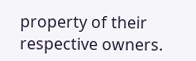property of their respective owners.